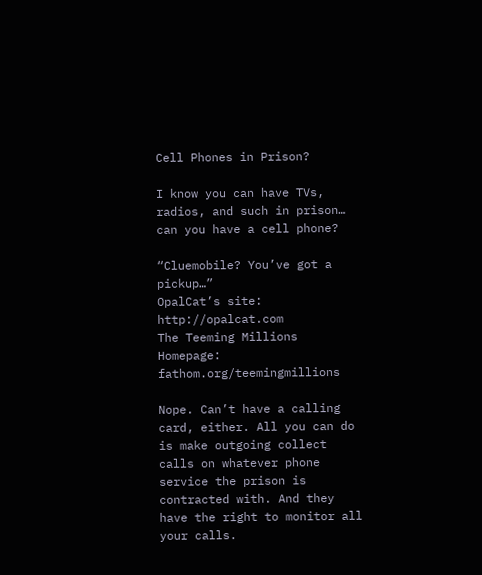Cell Phones in Prison?

I know you can have TVs, radios, and such in prison… can you have a cell phone?

“Cluemobile? You’ve got a pickup…”
OpalCat’s site: http://opalcat.com
The Teeming Millions Homepage: fathom.org/teemingmillions

Nope. Can’t have a calling card, either. All you can do is make outgoing collect calls on whatever phone service the prison is contracted with. And they have the right to monitor all your calls.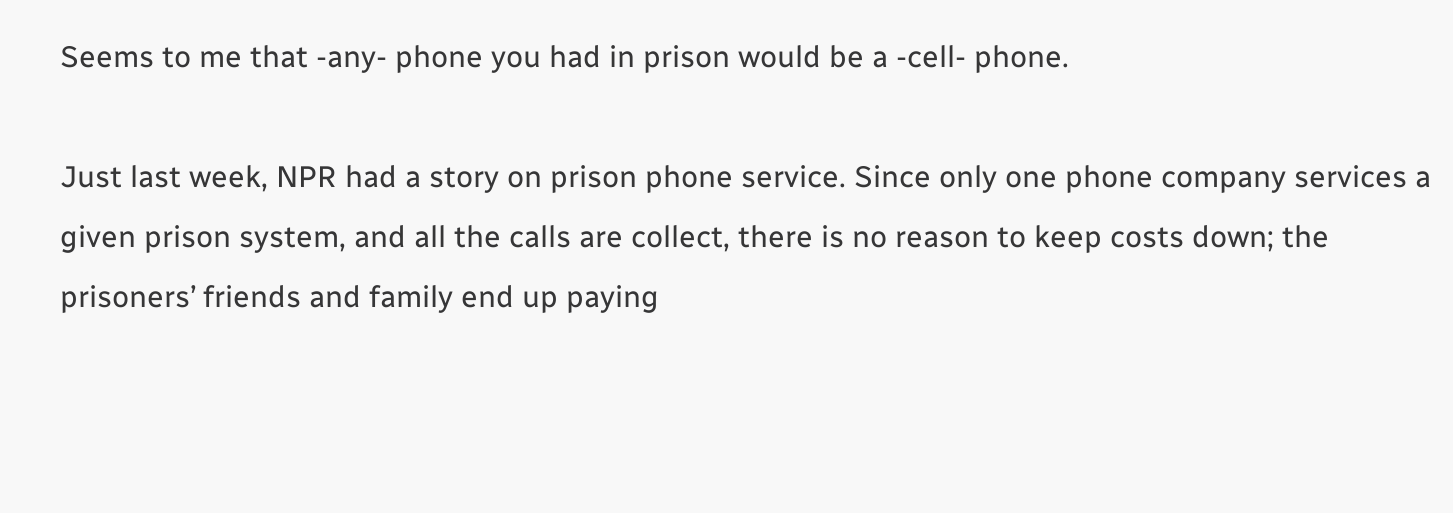Seems to me that -any- phone you had in prison would be a -cell- phone.

Just last week, NPR had a story on prison phone service. Since only one phone company services a given prison system, and all the calls are collect, there is no reason to keep costs down; the prisoners’ friends and family end up paying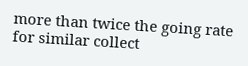more than twice the going rate for similar collect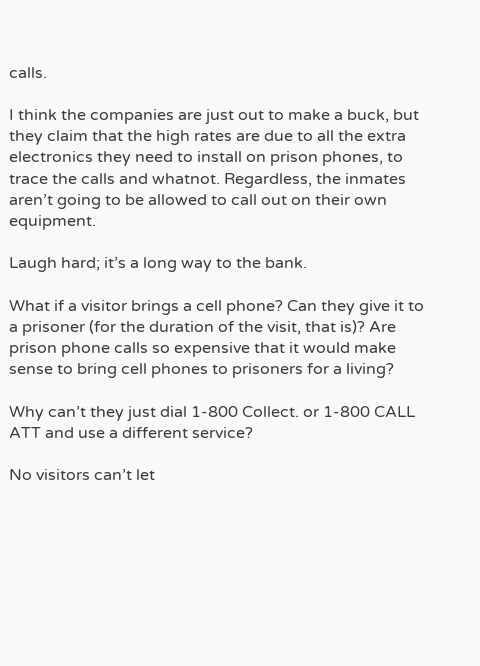calls.

I think the companies are just out to make a buck, but they claim that the high rates are due to all the extra electronics they need to install on prison phones, to trace the calls and whatnot. Regardless, the inmates aren’t going to be allowed to call out on their own equipment.

Laugh hard; it’s a long way to the bank.

What if a visitor brings a cell phone? Can they give it to a prisoner (for the duration of the visit, that is)? Are prison phone calls so expensive that it would make sense to bring cell phones to prisoners for a living?

Why can’t they just dial 1-800 Collect. or 1-800 CALL ATT and use a different service?

No visitors can’t let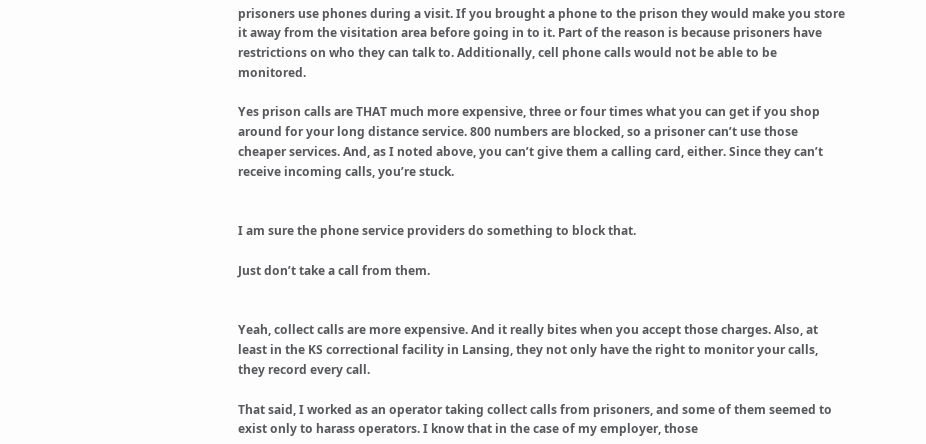prisoners use phones during a visit. If you brought a phone to the prison they would make you store it away from the visitation area before going in to it. Part of the reason is because prisoners have restrictions on who they can talk to. Additionally, cell phone calls would not be able to be monitored.

Yes prison calls are THAT much more expensive, three or four times what you can get if you shop around for your long distance service. 800 numbers are blocked, so a prisoner can’t use those cheaper services. And, as I noted above, you can’t give them a calling card, either. Since they can’t receive incoming calls, you’re stuck.


I am sure the phone service providers do something to block that.

Just don’t take a call from them.


Yeah, collect calls are more expensive. And it really bites when you accept those charges. Also, at least in the KS correctional facility in Lansing, they not only have the right to monitor your calls, they record every call.

That said, I worked as an operator taking collect calls from prisoners, and some of them seemed to exist only to harass operators. I know that in the case of my employer, those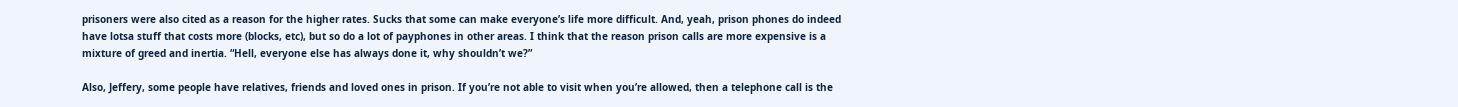prisoners were also cited as a reason for the higher rates. Sucks that some can make everyone’s life more difficult. And, yeah, prison phones do indeed have lotsa stuff that costs more (blocks, etc), but so do a lot of payphones in other areas. I think that the reason prison calls are more expensive is a mixture of greed and inertia. “Hell, everyone else has always done it, why shouldn’t we?”

Also, Jeffery, some people have relatives, friends and loved ones in prison. If you’re not able to visit when you’re allowed, then a telephone call is the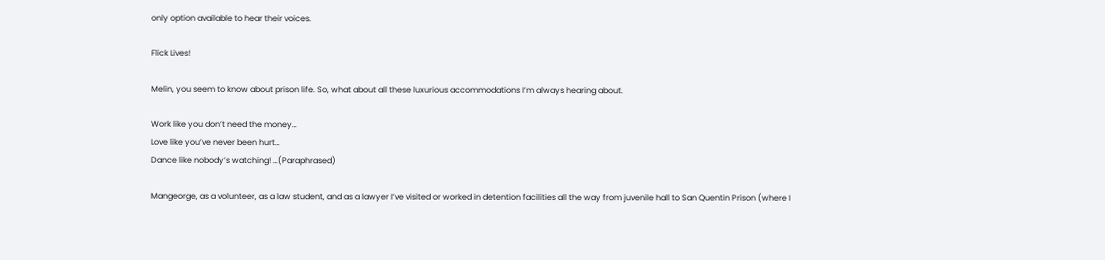only option available to hear their voices.

Flick Lives!

Melin, you seem to know about prison life. So, what about all these luxurious accommodations I’m always hearing about.

Work like you don’t need the money…
Love like you’ve never been hurt…
Dance like nobody’s watching! …(Paraphrased)

Mangeorge, as a volunteer, as a law student, and as a lawyer I’ve visited or worked in detention facilities all the way from juvenile hall to San Quentin Prison (where I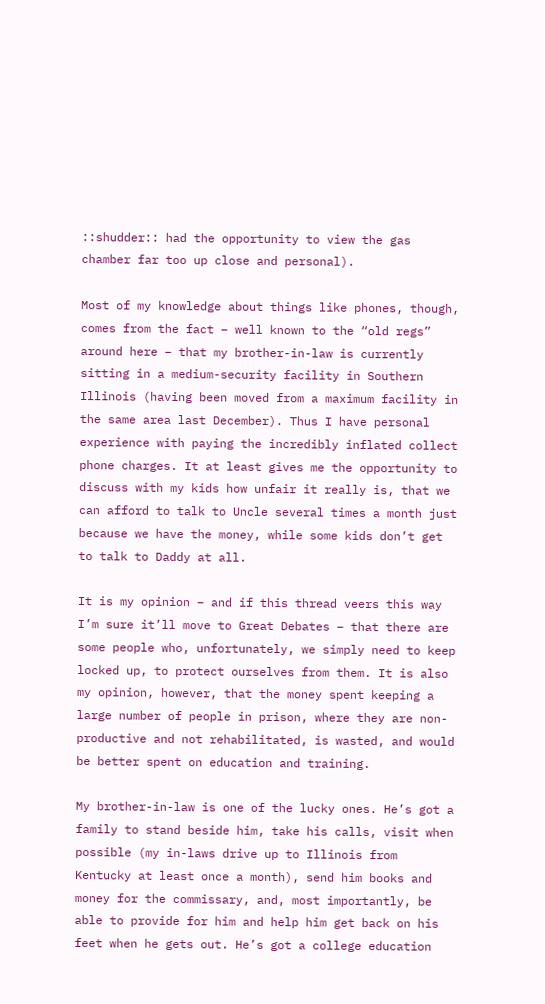::shudder:: had the opportunity to view the gas chamber far too up close and personal).

Most of my knowledge about things like phones, though, comes from the fact – well known to the “old regs” around here – that my brother-in-law is currently sitting in a medium-security facility in Southern Illinois (having been moved from a maximum facility in the same area last December). Thus I have personal experience with paying the incredibly inflated collect phone charges. It at least gives me the opportunity to discuss with my kids how unfair it really is, that we can afford to talk to Uncle several times a month just because we have the money, while some kids don’t get to talk to Daddy at all.

It is my opinion – and if this thread veers this way I’m sure it’ll move to Great Debates – that there are some people who, unfortunately, we simply need to keep locked up, to protect ourselves from them. It is also my opinion, however, that the money spent keeping a large number of people in prison, where they are non-productive and not rehabilitated, is wasted, and would be better spent on education and training.

My brother-in-law is one of the lucky ones. He’s got a family to stand beside him, take his calls, visit when possible (my in-laws drive up to Illinois from Kentucky at least once a month), send him books and money for the commissary, and, most importantly, be able to provide for him and help him get back on his feet when he gets out. He’s got a college education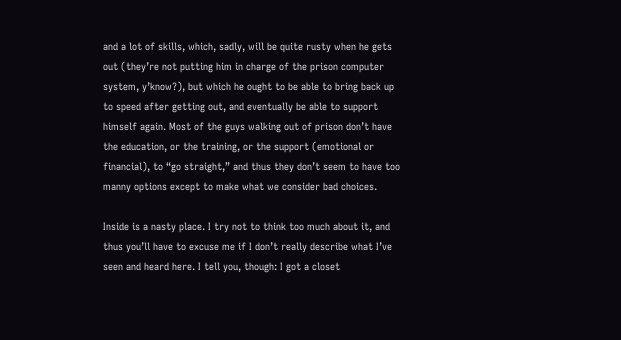and a lot of skills, which, sadly, will be quite rusty when he gets out (they’re not putting him in charge of the prison computer system, y’know?), but which he ought to be able to bring back up to speed after getting out, and eventually be able to support himself again. Most of the guys walking out of prison don’t have the education, or the training, or the support (emotional or financial), to “go straight,” and thus they don’t seem to have too manny options except to make what we consider bad choices.

Inside is a nasty place. I try not to think too much about it, and thus you’ll have to excuse me if I don’t really describe what I’ve seen and heard here. I tell you, though: I got a closet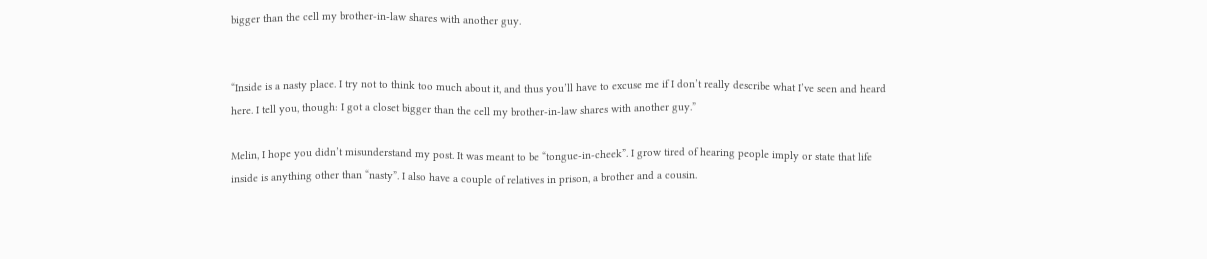bigger than the cell my brother-in-law shares with another guy.


“Inside is a nasty place. I try not to think too much about it, and thus you’ll have to excuse me if I don’t really describe what I’ve seen and heard here. I tell you, though: I got a closet bigger than the cell my brother-in-law shares with another guy.”

Melin, I hope you didn’t misunderstand my post. It was meant to be “tongue-in-cheek”. I grow tired of hearing people imply or state that life inside is anything other than “nasty”. I also have a couple of relatives in prison, a brother and a cousin.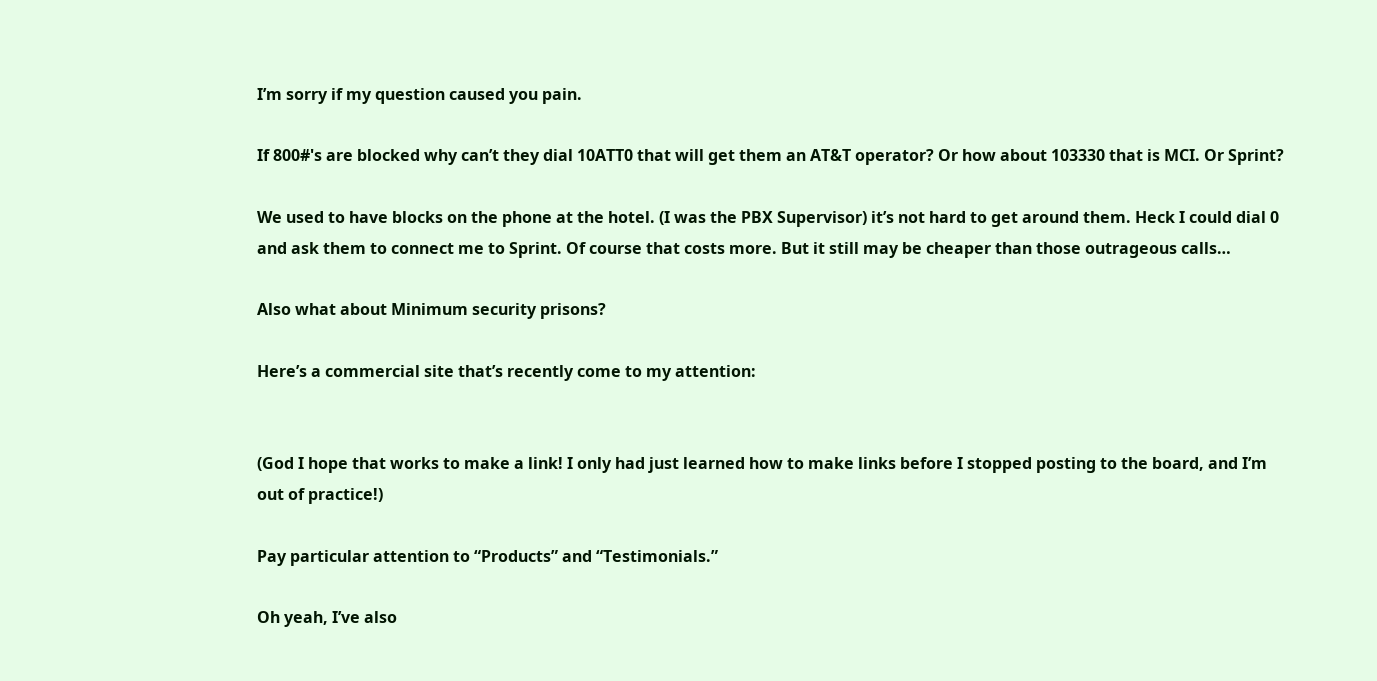I’m sorry if my question caused you pain.

If 800#'s are blocked why can’t they dial 10ATT0 that will get them an AT&T operator? Or how about 103330 that is MCI. Or Sprint?

We used to have blocks on the phone at the hotel. (I was the PBX Supervisor) it’s not hard to get around them. Heck I could dial 0 and ask them to connect me to Sprint. Of course that costs more. But it still may be cheaper than those outrageous calls…

Also what about Minimum security prisons?

Here’s a commercial site that’s recently come to my attention:


(God I hope that works to make a link! I only had just learned how to make links before I stopped posting to the board, and I’m out of practice!)

Pay particular attention to “Products” and “Testimonials.”

Oh yeah, I’ve also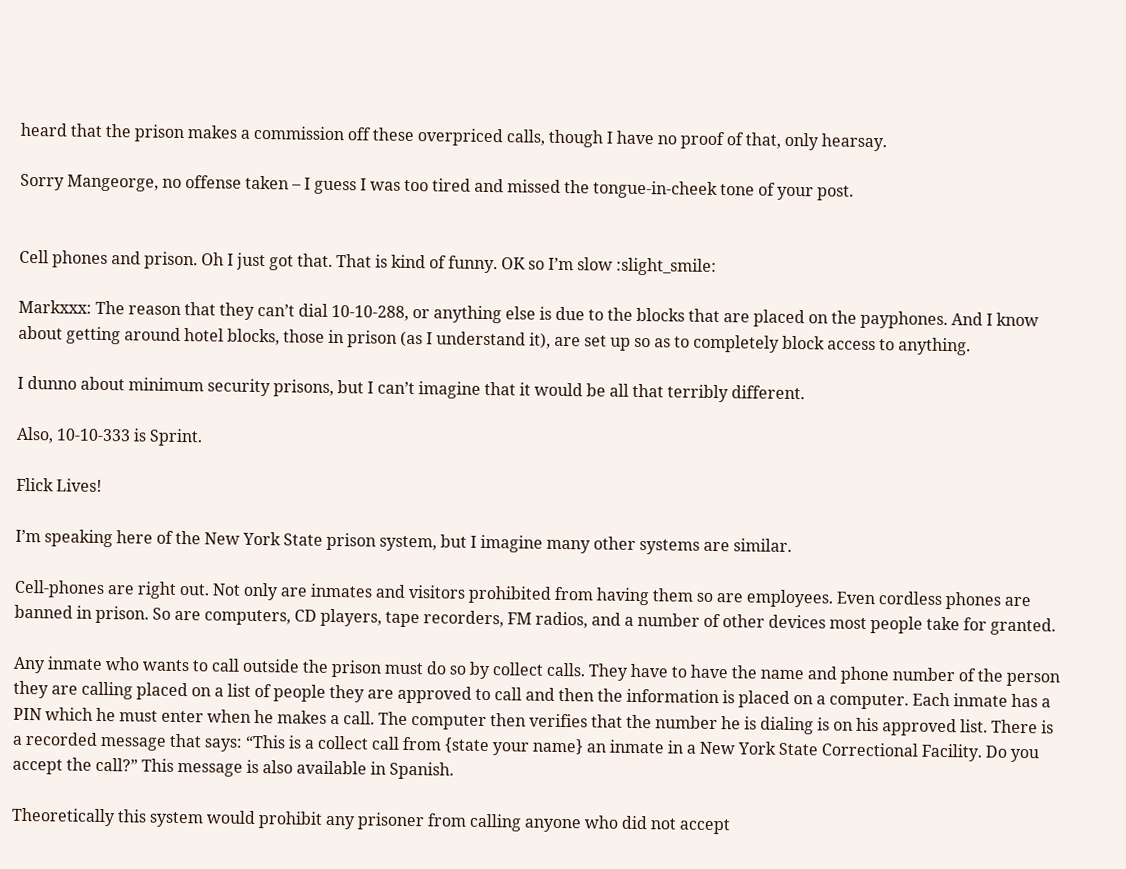heard that the prison makes a commission off these overpriced calls, though I have no proof of that, only hearsay.

Sorry Mangeorge, no offense taken – I guess I was too tired and missed the tongue-in-cheek tone of your post.


Cell phones and prison. Oh I just got that. That is kind of funny. OK so I’m slow :slight_smile:

Markxxx: The reason that they can’t dial 10-10-288, or anything else is due to the blocks that are placed on the payphones. And I know about getting around hotel blocks, those in prison (as I understand it), are set up so as to completely block access to anything.

I dunno about minimum security prisons, but I can’t imagine that it would be all that terribly different.

Also, 10-10-333 is Sprint.

Flick Lives!

I’m speaking here of the New York State prison system, but I imagine many other systems are similar.

Cell-phones are right out. Not only are inmates and visitors prohibited from having them so are employees. Even cordless phones are banned in prison. So are computers, CD players, tape recorders, FM radios, and a number of other devices most people take for granted.

Any inmate who wants to call outside the prison must do so by collect calls. They have to have the name and phone number of the person they are calling placed on a list of people they are approved to call and then the information is placed on a computer. Each inmate has a PIN which he must enter when he makes a call. The computer then verifies that the number he is dialing is on his approved list. There is a recorded message that says: “This is a collect call from {state your name} an inmate in a New York State Correctional Facility. Do you accept the call?” This message is also available in Spanish.

Theoretically this system would prohibit any prisoner from calling anyone who did not accept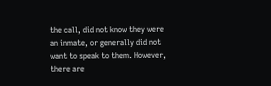the call, did not know they were an inmate, or generally did not want to speak to them. However, there are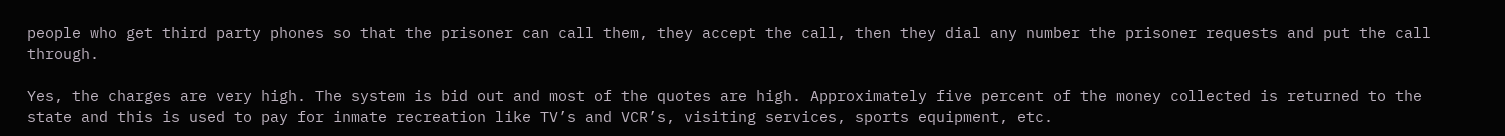people who get third party phones so that the prisoner can call them, they accept the call, then they dial any number the prisoner requests and put the call through.

Yes, the charges are very high. The system is bid out and most of the quotes are high. Approximately five percent of the money collected is returned to the state and this is used to pay for inmate recreation like TV’s and VCR’s, visiting services, sports equipment, etc.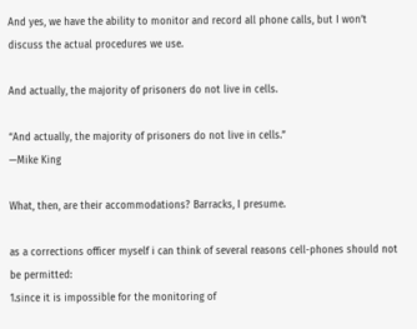And yes, we have the ability to monitor and record all phone calls, but I won’t discuss the actual procedures we use.

And actually, the majority of prisoners do not live in cells.

“And actually, the majority of prisoners do not live in cells.”
—Mike King

What, then, are their accommodations? Barracks, I presume.

as a corrections officer myself i can think of several reasons cell-phones should not be permitted:
1.since it is impossible for the monitoring of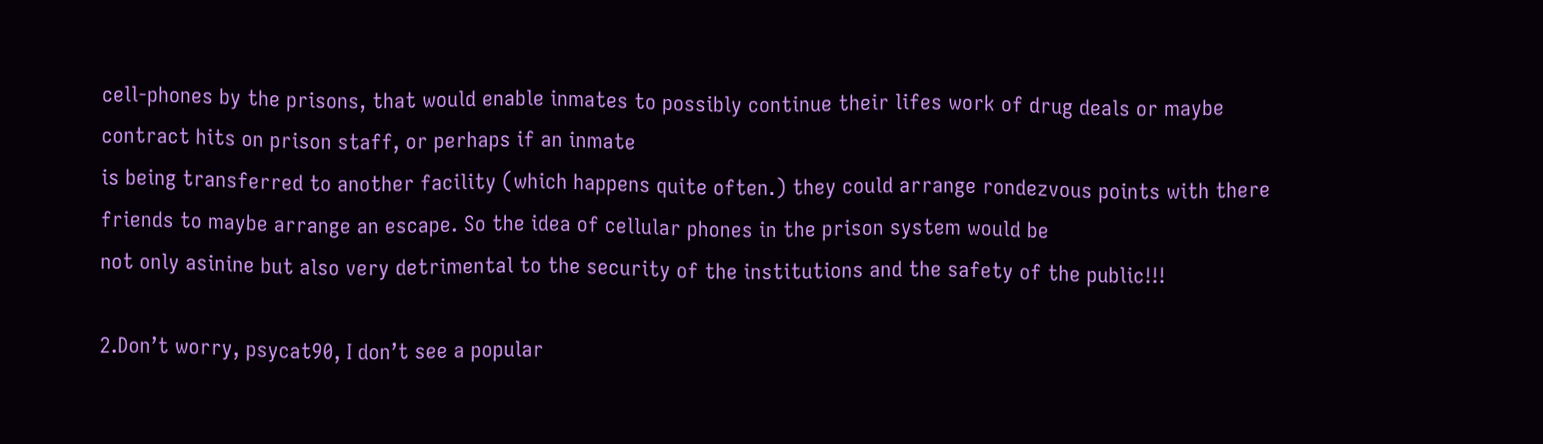cell-phones by the prisons, that would enable inmates to possibly continue their lifes work of drug deals or maybe contract hits on prison staff, or perhaps if an inmate
is being transferred to another facility (which happens quite often.) they could arrange rondezvous points with there friends to maybe arrange an escape. So the idea of cellular phones in the prison system would be
not only asinine but also very detrimental to the security of the institutions and the safety of the public!!!

2.Don’t worry, psycat90, I don’t see a popular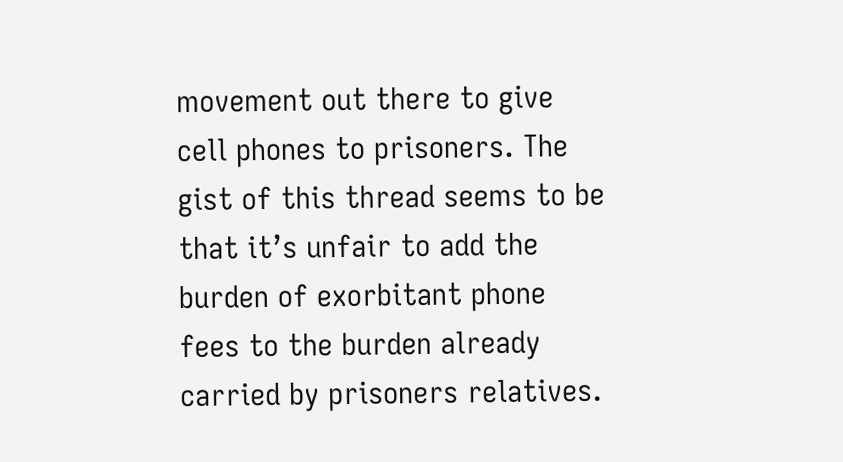movement out there to give cell phones to prisoners. The gist of this thread seems to be that it’s unfair to add the burden of exorbitant phone fees to the burden already carried by prisoners relatives.